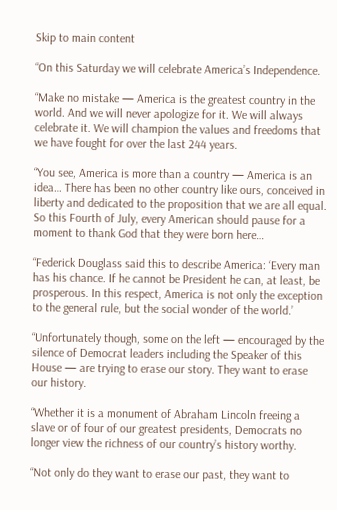Skip to main content

“On this Saturday we will celebrate America’s Independence.

“Make no mistake — America is the greatest country in the world. And we will never apologize for it. We will always celebrate it. We will champion the values and freedoms that we have fought for over the last 244 years.

“You see, America is more than a country — America is an idea… There has been no other country like ours, conceived in liberty and dedicated to the proposition that we are all equal. So this Fourth of July, every American should pause for a moment to thank God that they were born here…

“Federick Douglass said this to describe America: ‘Every man has his chance. If he cannot be President he can, at least, be prosperous. In this respect, America is not only the exception to the general rule, but the social wonder of the world.’

“Unfortunately though, some on the left — encouraged by the silence of Democrat leaders including the Speaker of this House — are trying to erase our story. They want to erase our history.

“Whether it is a monument of Abraham Lincoln freeing a slave or of four of our greatest presidents, Democrats no longer view the richness of our country’s history worthy.

“Not only do they want to erase our past, they want to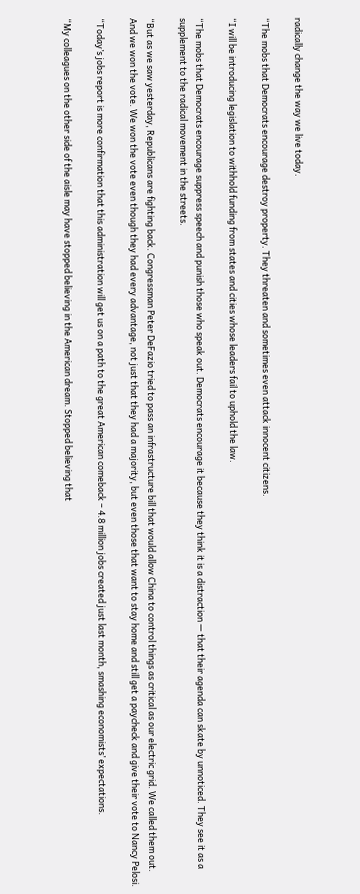radically change the way we live today.

“The mobs that Democrats encourage destroy property. They threaten and sometimes even attack innocent citizens.

“I will be introducing legislation to withhold funding from states and cities whose leaders fail to uphold the law.

“The mobs that Democrats encourage suppress speech and punish those who speak out. Democrats encourage it because they think it is a distraction — that their agenda can skate by unnoticed. They see it as a supplement to the radical movement in the streets.

“But as we saw yesterday, Republicans are fighting back. Congressman Peter DeFazio tried to pass an infrastructure bill that would allow China to control things as critical as our electric grid. We called them out. And we won the vote. We won the vote even though they had every advantage, not just that they had a majority, but even those that want to stay home and still get a paycheck and give their vote to Nancy Pelosi.

“Today’s jobs report is more confirmation that this administration will get us on a path to the great American comeback – 4.8 million jobs created just last month, smashing economists’ expectations.

“My colleagues on the other side of the aisle may have stopped believing in the American dream. Stopped believing that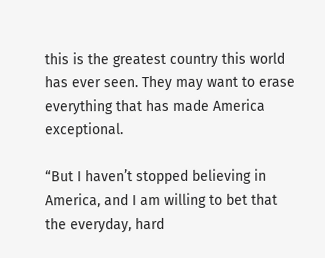this is the greatest country this world has ever seen. They may want to erase everything that has made America exceptional.

“But I haven’t stopped believing in America, and I am willing to bet that the everyday, hard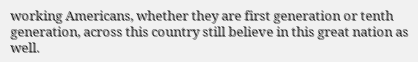working Americans, whether they are first generation or tenth generation, across this country still believe in this great nation as well.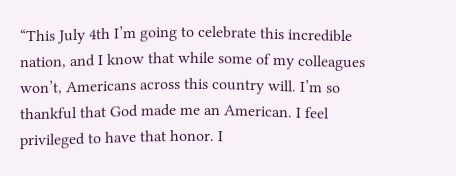“This July 4th I’m going to celebrate this incredible nation, and I know that while some of my colleagues won’t, Americans across this country will. I’m so thankful that God made me an American. I feel privileged to have that honor. I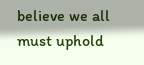believe we all must uphold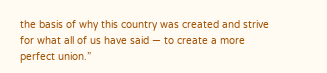the basis of why this country was created and strive for what all of us have said — to create a more perfect union.”